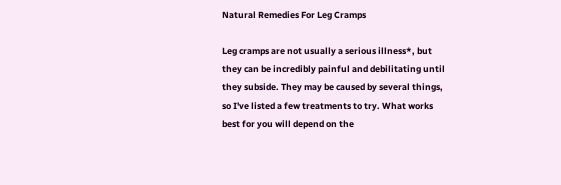Natural Remedies For Leg Cramps

Leg cramps are not usually a serious illness*, but they can be incredibly painful and debilitating until they subside. They may be caused by several things, so I've listed a few treatments to try. What works best for you will depend on the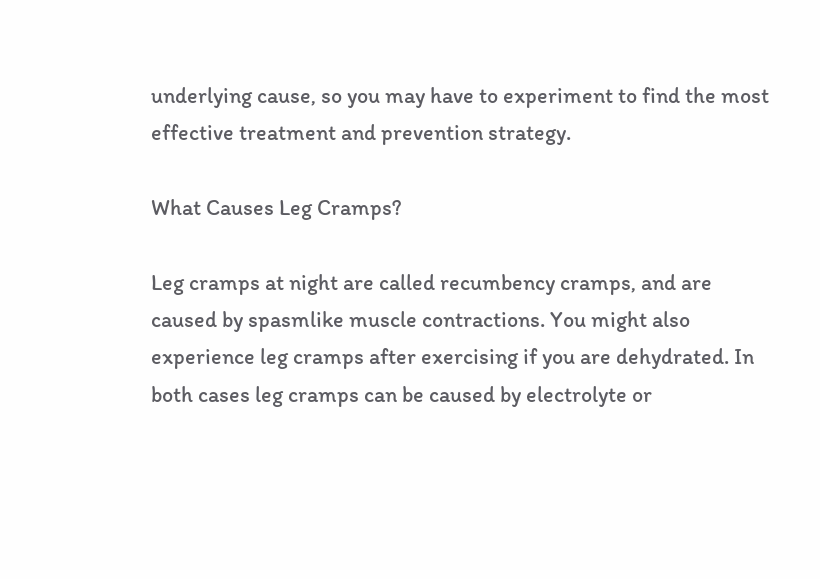underlying cause, so you may have to experiment to find the most effective treatment and prevention strategy.

What Causes Leg Cramps?

Leg cramps at night are called recumbency cramps, and are caused by spasmlike muscle contractions. You might also experience leg cramps after exercising if you are dehydrated. In both cases leg cramps can be caused by electrolyte or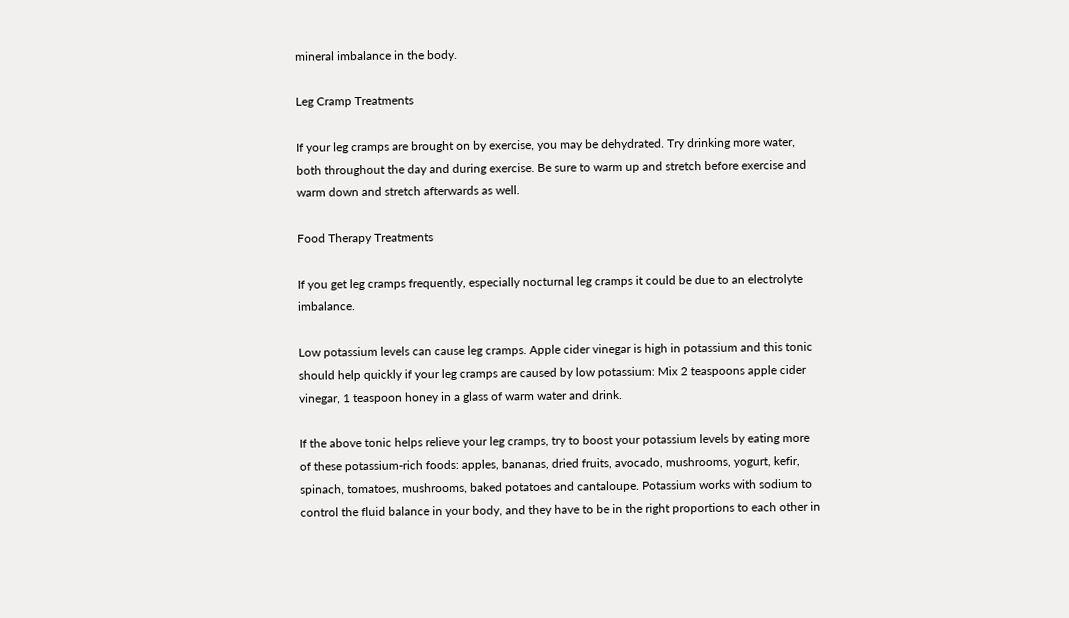mineral imbalance in the body.

Leg Cramp Treatments

If your leg cramps are brought on by exercise, you may be dehydrated. Try drinking more water, both throughout the day and during exercise. Be sure to warm up and stretch before exercise and warm down and stretch afterwards as well.

Food Therapy Treatments

If you get leg cramps frequently, especially nocturnal leg cramps it could be due to an electrolyte imbalance.

Low potassium levels can cause leg cramps. Apple cider vinegar is high in potassium and this tonic should help quickly if your leg cramps are caused by low potassium: Mix 2 teaspoons apple cider vinegar, 1 teaspoon honey in a glass of warm water and drink.

If the above tonic helps relieve your leg cramps, try to boost your potassium levels by eating more of these potassium-rich foods: apples, bananas, dried fruits, avocado, mushrooms, yogurt, kefir, spinach, tomatoes, mushrooms, baked potatoes and cantaloupe. Potassium works with sodium to control the fluid balance in your body, and they have to be in the right proportions to each other in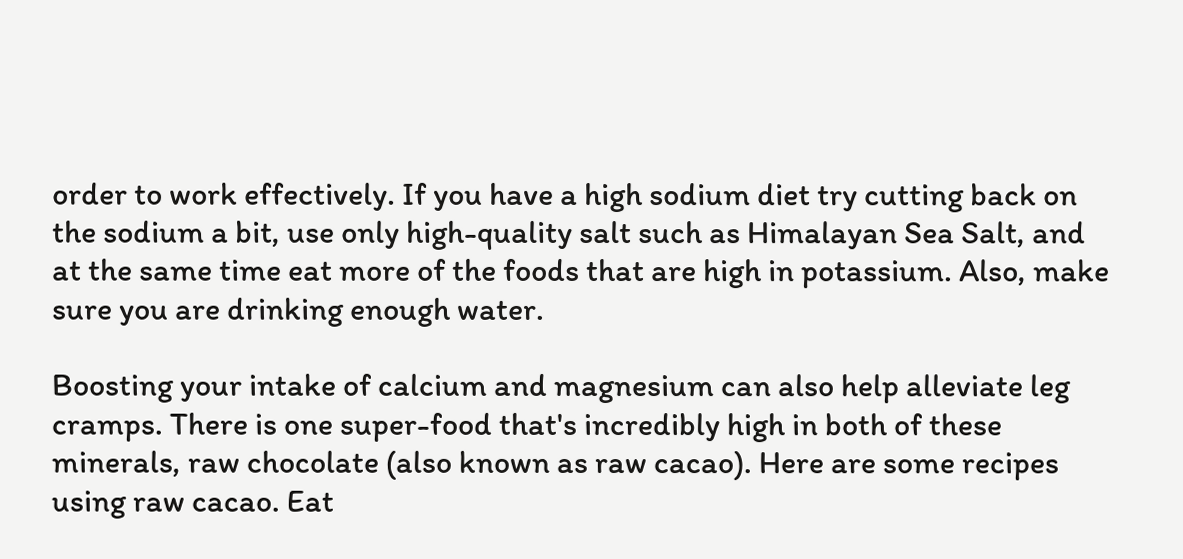order to work effectively. If you have a high sodium diet try cutting back on the sodium a bit, use only high-quality salt such as Himalayan Sea Salt, and at the same time eat more of the foods that are high in potassium. Also, make sure you are drinking enough water.

Boosting your intake of calcium and magnesium can also help alleviate leg cramps. There is one super-food that's incredibly high in both of these minerals, raw chocolate (also known as raw cacao). Here are some recipes using raw cacao. Eat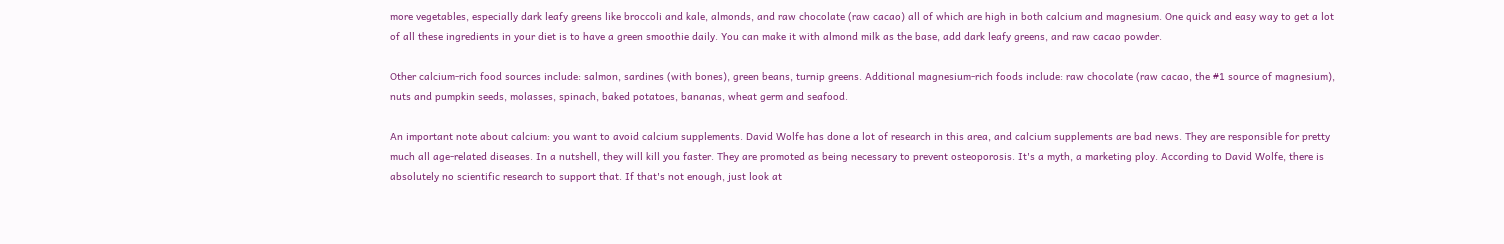more vegetables, especially dark leafy greens like broccoli and kale, almonds, and raw chocolate (raw cacao) all of which are high in both calcium and magnesium. One quick and easy way to get a lot of all these ingredients in your diet is to have a green smoothie daily. You can make it with almond milk as the base, add dark leafy greens, and raw cacao powder.

Other calcium-rich food sources include: salmon, sardines (with bones), green beans, turnip greens. Additional magnesium-rich foods include: raw chocolate (raw cacao, the #1 source of magnesium), nuts and pumpkin seeds, molasses, spinach, baked potatoes, bananas, wheat germ and seafood.

An important note about calcium: you want to avoid calcium supplements. David Wolfe has done a lot of research in this area, and calcium supplements are bad news. They are responsible for pretty much all age-related diseases. In a nutshell, they will kill you faster. They are promoted as being necessary to prevent osteoporosis. It's a myth, a marketing ploy. According to David Wolfe, there is absolutely no scientific research to support that. If that's not enough, just look at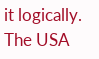it logically. The USA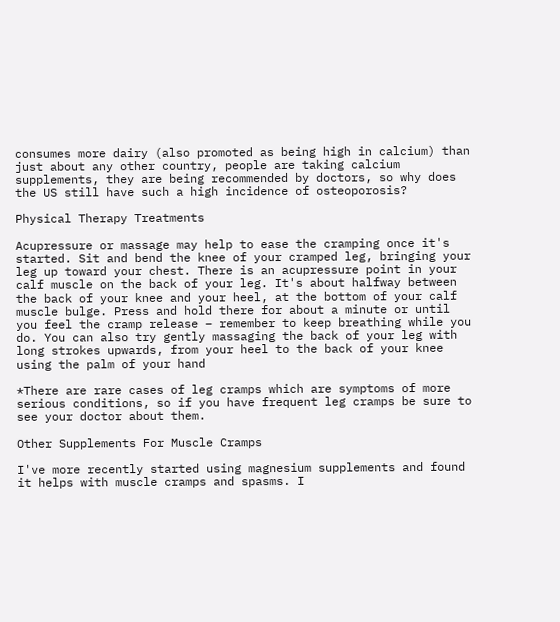consumes more dairy (also promoted as being high in calcium) than just about any other country, people are taking calcium supplements, they are being recommended by doctors, so why does the US still have such a high incidence of osteoporosis?

Physical Therapy Treatments

Acupressure or massage may help to ease the cramping once it's started. Sit and bend the knee of your cramped leg, bringing your leg up toward your chest. There is an acupressure point in your calf muscle on the back of your leg. It's about halfway between the back of your knee and your heel, at the bottom of your calf muscle bulge. Press and hold there for about a minute or until you feel the cramp release – remember to keep breathing while you do. You can also try gently massaging the back of your leg with long strokes upwards, from your heel to the back of your knee using the palm of your hand

*There are rare cases of leg cramps which are symptoms of more serious conditions, so if you have frequent leg cramps be sure to see your doctor about them.

Other Supplements For Muscle Cramps

I've more recently started using magnesium supplements and found it helps with muscle cramps and spasms. I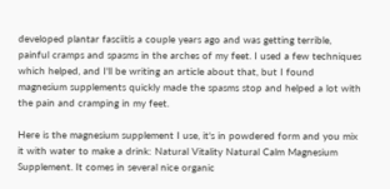developed plantar fasciitis a couple years ago and was getting terrible, painful cramps and spasms in the arches of my feet. I used a few techniques which helped, and I'll be writing an article about that, but I found magnesium supplements quickly made the spasms stop and helped a lot with the pain and cramping in my feet.

Here is the magnesium supplement I use, it's in powdered form and you mix it with water to make a drink: Natural Vitality Natural Calm Magnesium Supplement. It comes in several nice organic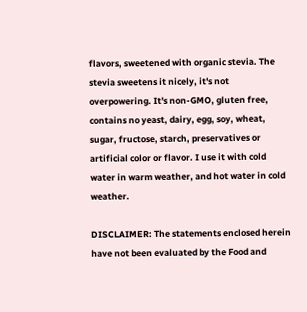flavors, sweetened with organic stevia. The stevia sweetens it nicely, it's not overpowering. It's non-GMO, gluten free, contains no yeast, dairy, egg, soy, wheat, sugar, fructose, starch, preservatives or artificial color or flavor. I use it with cold water in warm weather, and hot water in cold weather.

DISCLAIMER: The statements enclosed herein have not been evaluated by the Food and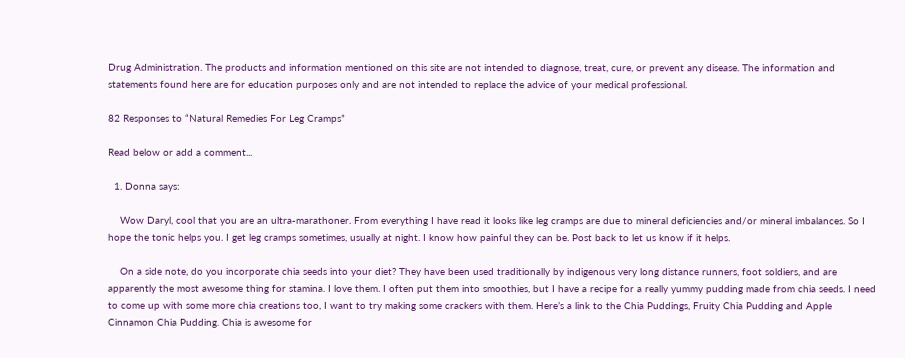Drug Administration. The products and information mentioned on this site are not intended to diagnose, treat, cure, or prevent any disease. The information and statements found here are for education purposes only and are not intended to replace the advice of your medical professional.

82 Responses to “Natural Remedies For Leg Cramps”

Read below or add a comment...

  1. Donna says:

    Wow Daryl, cool that you are an ultra-marathoner. From everything I have read it looks like leg cramps are due to mineral deficiencies and/or mineral imbalances. So I hope the tonic helps you. I get leg cramps sometimes, usually at night. I know how painful they can be. Post back to let us know if it helps.

    On a side note, do you incorporate chia seeds into your diet? They have been used traditionally by indigenous very long distance runners, foot soldiers, and are apparently the most awesome thing for stamina. I love them. I often put them into smoothies, but I have a recipe for a really yummy pudding made from chia seeds. I need to come up with some more chia creations too, I want to try making some crackers with them. Here’s a link to the Chia Puddings, Fruity Chia Pudding and Apple Cinnamon Chia Pudding. Chia is awesome for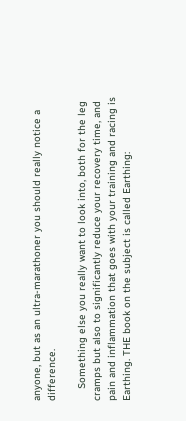anyone, but as an ultra-marathoner you should really notice a difference.

    Something else you really want to look into, both for the leg cramps but also to significantly reduce your recovery time, and pain and inflammation that goes with your training and racing is Earthing. THE book on the subject is called Earthing: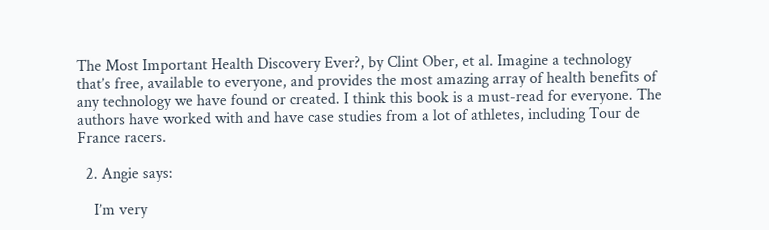The Most Important Health Discovery Ever?, by Clint Ober, et al. Imagine a technology that’s free, available to everyone, and provides the most amazing array of health benefits of any technology we have found or created. I think this book is a must-read for everyone. The authors have worked with and have case studies from a lot of athletes, including Tour de France racers.

  2. Angie says:

    I’m very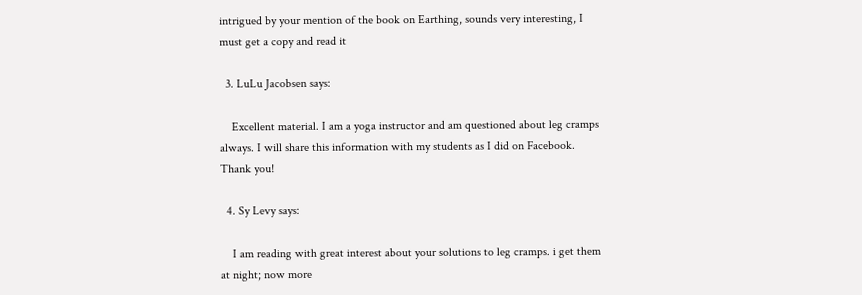intrigued by your mention of the book on Earthing, sounds very interesting, I must get a copy and read it

  3. LuLu Jacobsen says:

    Excellent material. I am a yoga instructor and am questioned about leg cramps always. I will share this information with my students as I did on Facebook. Thank you!

  4. Sy Levy says:

    I am reading with great interest about your solutions to leg cramps. i get them at night; now more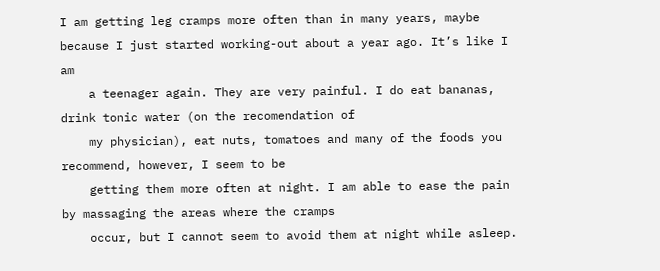I am getting leg cramps more often than in many years, maybe because I just started working-out about a year ago. It’s like I am
    a teenager again. They are very painful. I do eat bananas, drink tonic water (on the recomendation of
    my physician), eat nuts, tomatoes and many of the foods you recommend, however, I seem to be
    getting them more often at night. I am able to ease the pain by massaging the areas where the cramps
    occur, but I cannot seem to avoid them at night while asleep.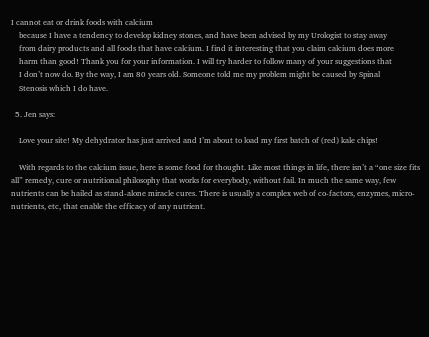I cannot eat or drink foods with calcium
    because I have a tendency to develop kidney stones, and have been advised by my Urologist to stay away
    from dairy products and all foods that have calcium. I find it interesting that you claim calcium does more
    harm than good! Thank you for your information. I will try harder to follow many of your suggestions that
    I don’t now do. By the way, I am 80 years old. Someone told me my problem might be caused by Spinal
    Stenosis which I do have.

  5. Jen says:

    Love your site! My dehydrator has just arrived and I’m about to load my first batch of (red) kale chips!

    With regards to the calcium issue, here is some food for thought. Like most things in life, there isn’t a “one size fits all” remedy, cure or nutritional philosophy that works for everybody, without fail. In much the same way, few nutrients can be hailed as stand-alone miracle cures. There is usually a complex web of co-factors, enzymes, micro-nutrients, etc, that enable the efficacy of any nutrient.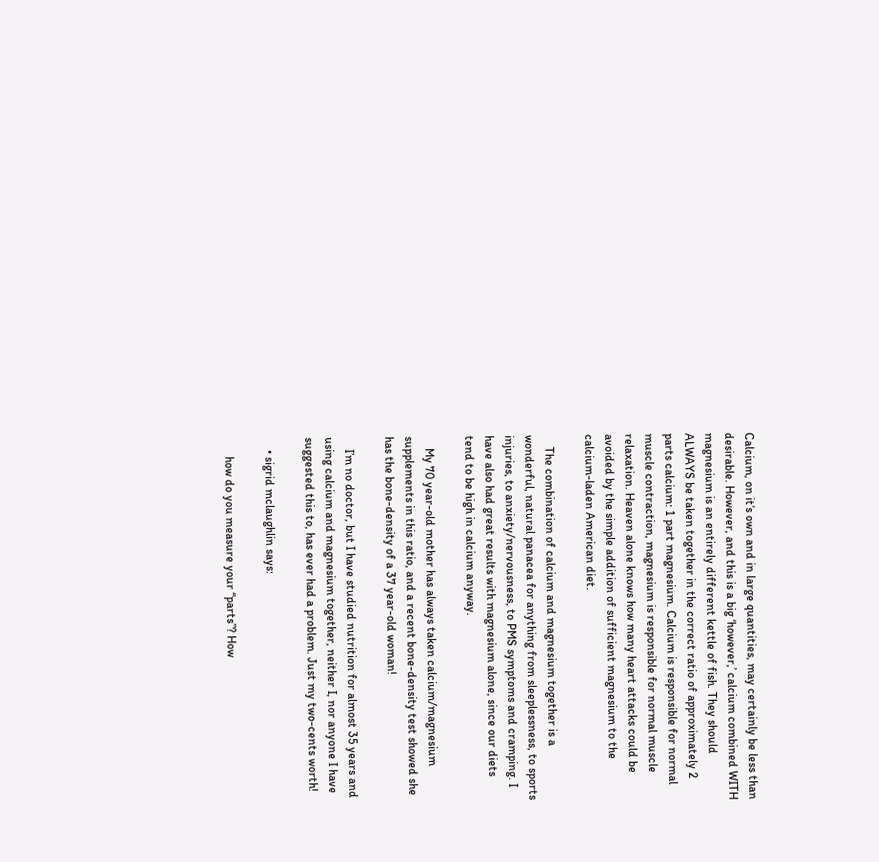Calcium, on it’s own and in large quantities, may certainly be less than desirable. However, and this is a big ‘however,’ calcium combined WITH magnesium is an entirely different kettle of fish. They should ALWAYS be taken together in the correct ratio of approximately 2 parts calcium: 1 part magnesium. Calcium is responsible for normal muscle contraction, magnesium is responsible for normal muscle relaxation. Heaven alone knows how many heart attacks could be avoided by the simple addition of sufficient magnesium to the calcium-laden American diet.

    The combination of calcium and magnesium together is a wonderful, natural panacea for anything from sleeplessness, to sports injuries, to anxiety/nervousness, to PMS symptoms and cramping. I have also had great results with magnesium alone, since our diets tend to be high in calcium anyway.

    My 70 year-old mother has always taken calcium/magnesium supplements in this ratio, and a recent bone-density test showed she has the bone-density of a 37 year-old woman!

    I’m no doctor, but I have studied nutrition for almost 35 years and using calcium and magnesium together, neither I, nor anyone I have suggested this to, has ever had a problem. Just my two-cents worth!

    • sigrid mclaughlin says:

      how do you measure your “parts”? How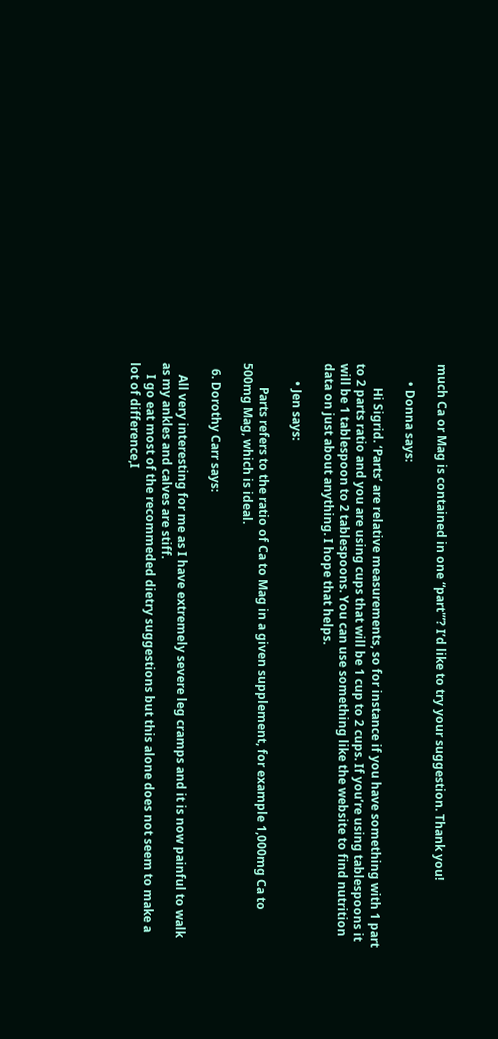much Ca or Mag is contained in one “part'”? I’d like to try your suggestion. Thank you!

      • Donna says:

        Hi Sigrid. ‘Parts’ are relative measurements, so for instance if you have something with 1 part to 2 parts ratio and you are using cups that will be 1 cup to 2 cups. If you’re using tablespoons it will be 1 tablespoon to 2 tablespoons. You can use something like the website to find nutrition data on just about anything. I hope that helps.

      • Jen says:

        Parts refers to the ratio of Ca to Mag in a given supplement, for example 1,000mg Ca to 500mg Mag, which is ideal.

  6. Dorothy Carr says:

    All very interesting for me as I have extremely severe leg cramps and it is now painful to walk as my ankles and calves are stiff.
    I go eat most of the recommeded dietry suggestions but this alone does not seem to make a lot of difference,I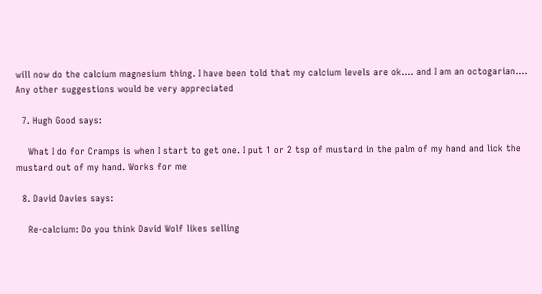will now do the calcium magnesium thing. I have been told that my calcium levels are ok…. and I am an octogarian…. Any other suggestions would be very appreciated

  7. Hugh Good says:

    What I do for Cramps is when I start to get one. I put 1 or 2 tsp of mustard in the palm of my hand and lick the mustard out of my hand. Works for me

  8. David Davies says:

    Re-calcium: Do you think David Wolf likes selling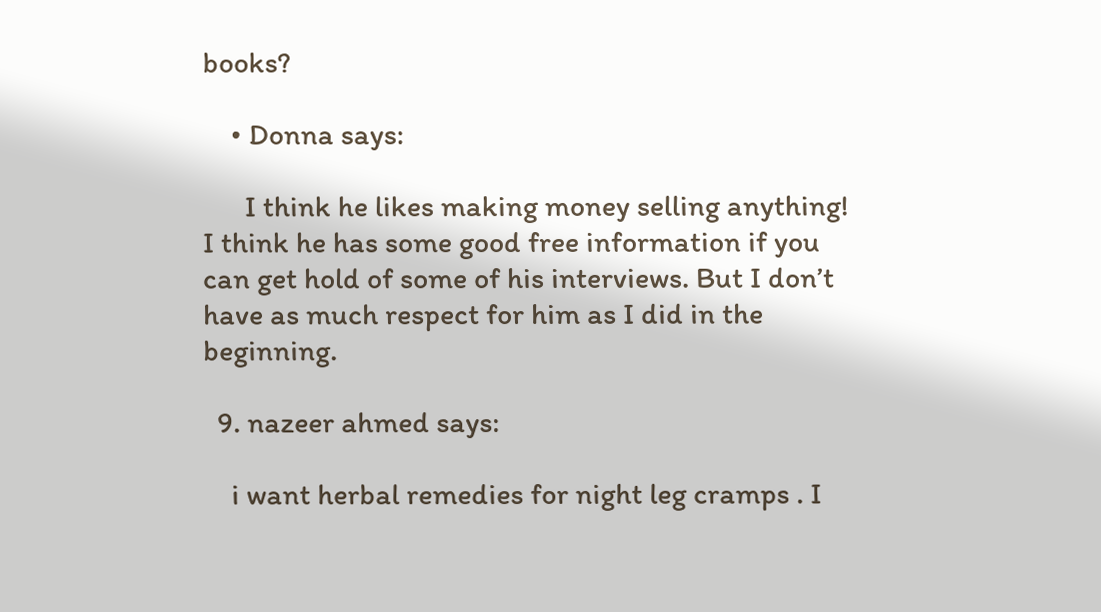books?

    • Donna says:

      I think he likes making money selling anything! I think he has some good free information if you can get hold of some of his interviews. But I don’t have as much respect for him as I did in the beginning.

  9. nazeer ahmed says:

    i want herbal remedies for night leg cramps . I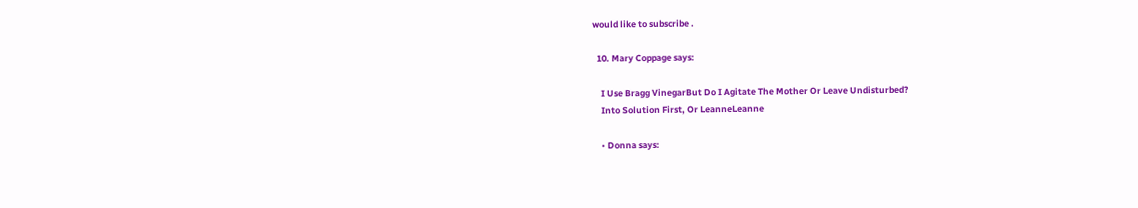would like to subscribe .

  10. Mary Coppage says:

    I Use Bragg VinegarBut Do I Agitate The Mother Or Leave Undisturbed?
    Into Solution First, Or LeanneLeanne

    • Donna says: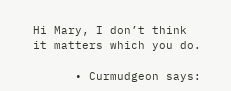Hi Mary, I don’t think it matters which you do.

      • Curmudgeon says: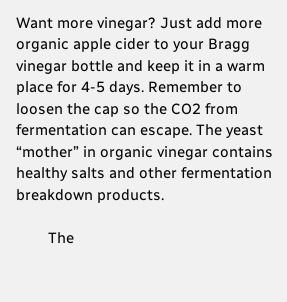Want more vinegar? Just add more organic apple cider to your Bragg vinegar bottle and keep it in a warm place for 4-5 days. Remember to loosen the cap so the CO2 from fermentation can escape. The yeast “mother” in organic vinegar contains healthy salts and other fermentation breakdown products.

        The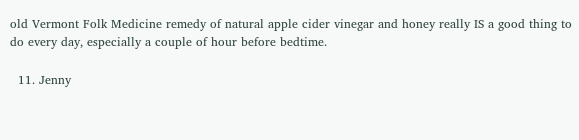old Vermont Folk Medicine remedy of natural apple cider vinegar and honey really IS a good thing to do every day, especially a couple of hour before bedtime.

  11. Jenny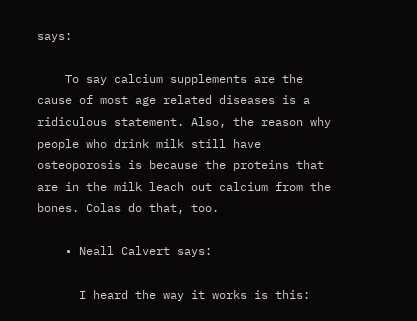says:

    To say calcium supplements are the cause of most age related diseases is a ridiculous statement. Also, the reason why people who drink milk still have osteoporosis is because the proteins that are in the milk leach out calcium from the bones. Colas do that, too.

    • Neall Calvert says:

      I heard the way it works is this: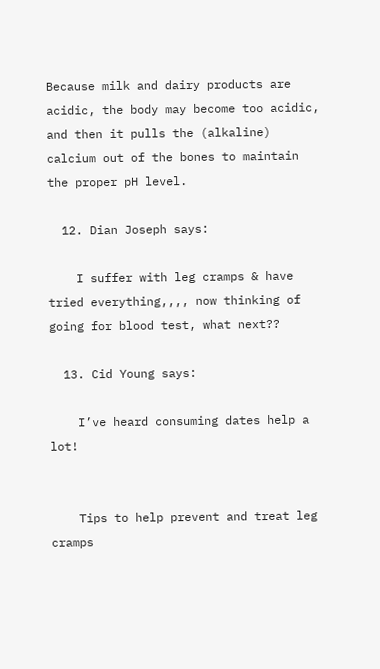Because milk and dairy products are acidic, the body may become too acidic, and then it pulls the (alkaline) calcium out of the bones to maintain the proper pH level.

  12. Dian Joseph says:

    I suffer with leg cramps & have tried everything,,,, now thinking of going for blood test, what next??

  13. Cid Young says:

    I’ve heard consuming dates help a lot!


    Tips to help prevent and treat leg cramps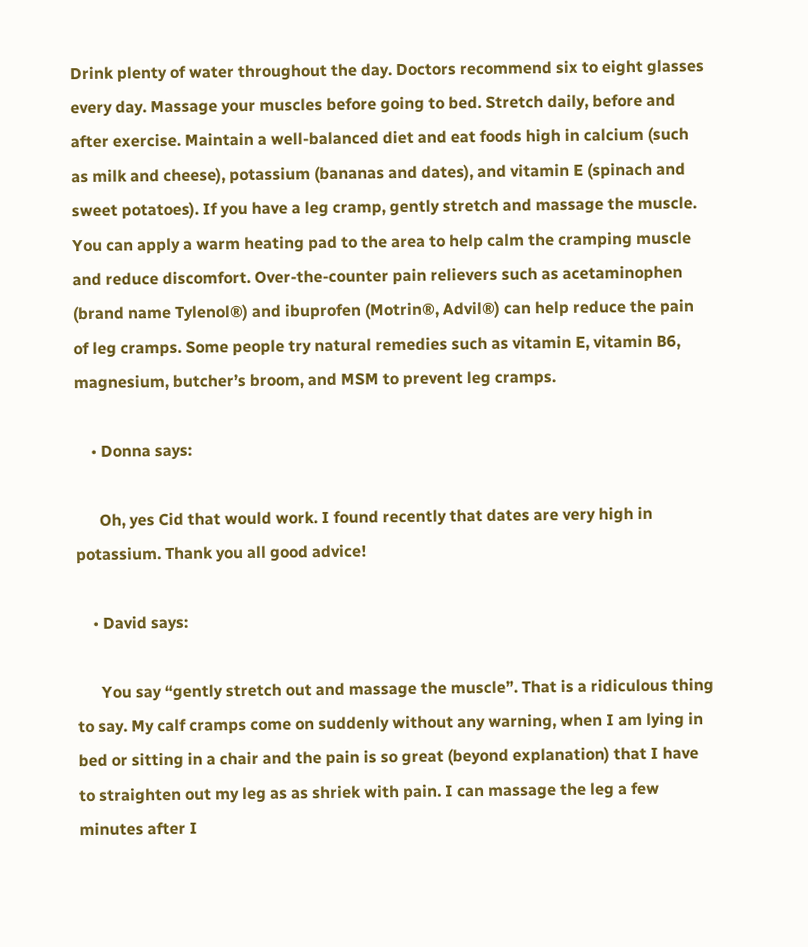Drink plenty of water throughout the day. Doctors recommend six to eight glasses every day. Massage your muscles before going to bed. Stretch daily, before and after exercise. Maintain a well-balanced diet and eat foods high in calcium (such as milk and cheese), potassium (bananas and dates), and vitamin E (spinach and sweet potatoes). If you have a leg cramp, gently stretch and massage the muscle. You can apply a warm heating pad to the area to help calm the cramping muscle and reduce discomfort. Over-the-counter pain relievers such as acetaminophen (brand name Tylenol®) and ibuprofen (Motrin®, Advil®) can help reduce the pain of leg cramps. Some people try natural remedies such as vitamin E, vitamin B6, magnesium, butcher’s broom, and MSM to prevent leg cramps.

    • Donna says:

      Oh, yes Cid that would work. I found recently that dates are very high in potassium. Thank you all good advice!

    • David says:

      You say “gently stretch out and massage the muscle”. That is a ridiculous thing to say. My calf cramps come on suddenly without any warning, when I am lying in bed or sitting in a chair and the pain is so great (beyond explanation) that I have to straighten out my leg as as shriek with pain. I can massage the leg a few minutes after I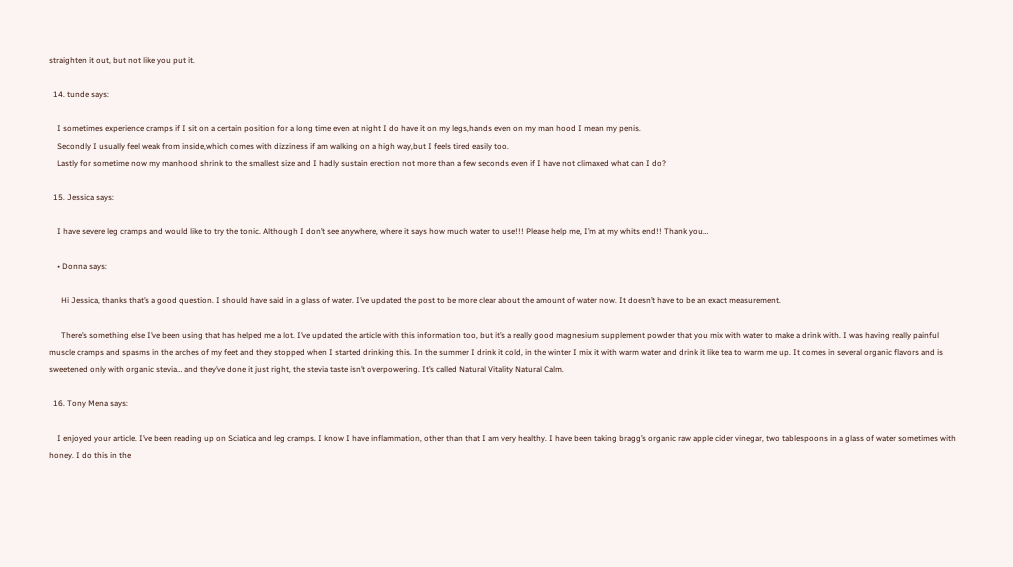straighten it out, but not like you put it.

  14. tunde says:

    I sometimes experience cramps if I sit on a certain position for a long time even at night I do have it on my legs,hands even on my man hood I mean my penis.
    Secondly I usually feel weak from inside,which comes with dizziness if am walking on a high way,but I feels tired easily too.
    Lastly for sometime now my manhood shrink to the smallest size and I hadly sustain erection not more than a few seconds even if I have not climaxed what can I do?

  15. Jessica says:

    I have severe leg cramps and would like to try the tonic. Although I don’t see anywhere, where it says how much water to use!!! Please help me, I’m at my whits end!! Thank you…

    • Donna says:

      Hi Jessica, thanks that’s a good question. I should have said in a glass of water. I’ve updated the post to be more clear about the amount of water now. It doesn’t have to be an exact measurement.

      There’s something else I’ve been using that has helped me a lot. I’ve updated the article with this information too, but it’s a really good magnesium supplement powder that you mix with water to make a drink with. I was having really painful muscle cramps and spasms in the arches of my feet and they stopped when I started drinking this. In the summer I drink it cold, in the winter I mix it with warm water and drink it like tea to warm me up. It comes in several organic flavors and is sweetened only with organic stevia… and they’ve done it just right, the stevia taste isn’t overpowering. It’s called Natural Vitality Natural Calm.

  16. Tony Mena says:

    I enjoyed your article. I’ve been reading up on Sciatica and leg cramps. I know I have inflammation, other than that I am very healthy. I have been taking bragg’s organic raw apple cider vinegar, two tablespoons in a glass of water sometimes with honey. I do this in the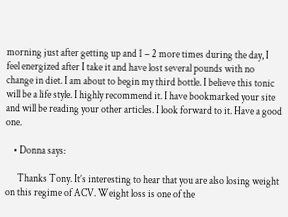morning just after getting up and 1 – 2 more times during the day, I feel energized after I take it and have lost several pounds with no change in diet. I am about to begin my third bottle. I believe this tonic will be a life style. I highly recommend it. I have bookmarked your site and will be reading your other articles. I look forward to it. Have a good one.

    • Donna says:

      Thanks Tony. It’s interesting to hear that you are also losing weight on this regime of ACV. Weight loss is one of the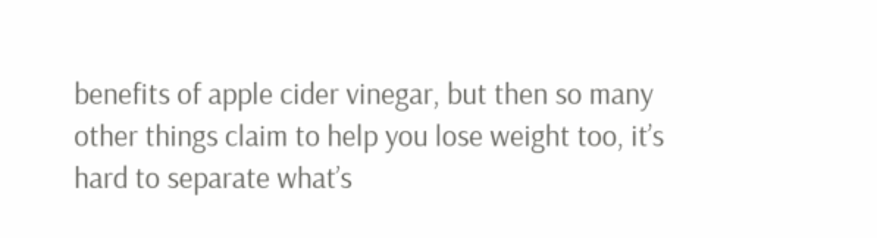benefits of apple cider vinegar, but then so many other things claim to help you lose weight too, it’s hard to separate what’s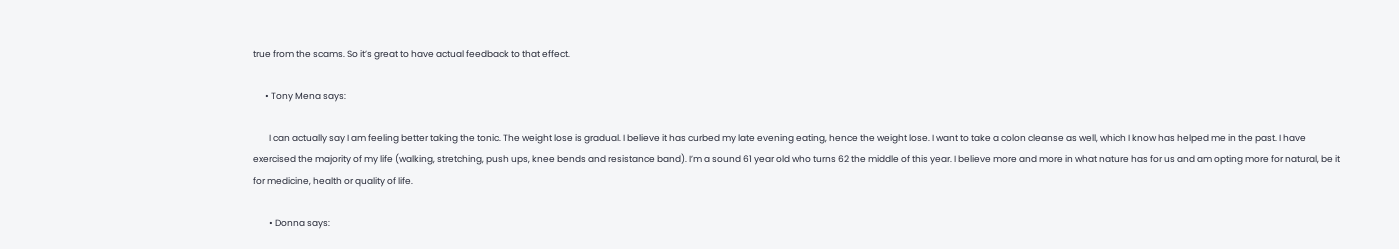true from the scams. So it’s great to have actual feedback to that effect.

      • Tony Mena says:

        I can actually say I am feeling better taking the tonic. The weight lose is gradual. I believe it has curbed my late evening eating, hence the weight lose. I want to take a colon cleanse as well, which I know has helped me in the past. I have exercised the majority of my life (walking, stretching, push ups, knee bends and resistance band). I’m a sound 61 year old who turns 62 the middle of this year. I believe more and more in what nature has for us and am opting more for natural, be it for medicine, health or quality of life.

        • Donna says: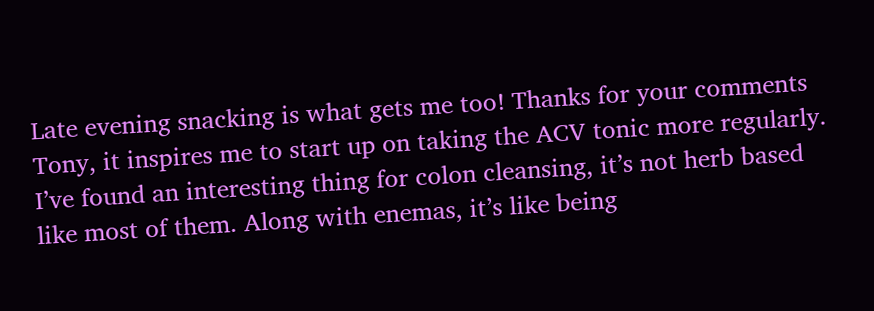Late evening snacking is what gets me too! Thanks for your comments Tony, it inspires me to start up on taking the ACV tonic more regularly. I’ve found an interesting thing for colon cleansing, it’s not herb based like most of them. Along with enemas, it’s like being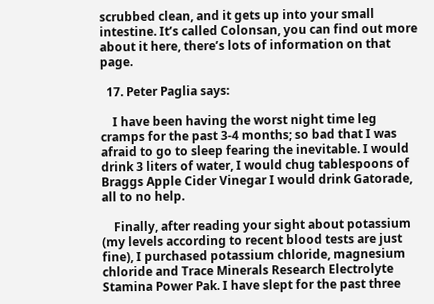scrubbed clean, and it gets up into your small intestine. It’s called Colonsan, you can find out more about it here, there’s lots of information on that page.

  17. Peter Paglia says:

    I have been having the worst night time leg cramps for the past 3-4 months; so bad that I was afraid to go to sleep fearing the inevitable. I would drink 3 liters of water, I would chug tablespoons of Braggs Apple Cider Vinegar I would drink Gatorade, all to no help.

    Finally, after reading your sight about potassium (my levels according to recent blood tests are just fine), I purchased potassium chloride, magnesium chloride and Trace Minerals Research Electrolyte Stamina Power Pak. I have slept for the past three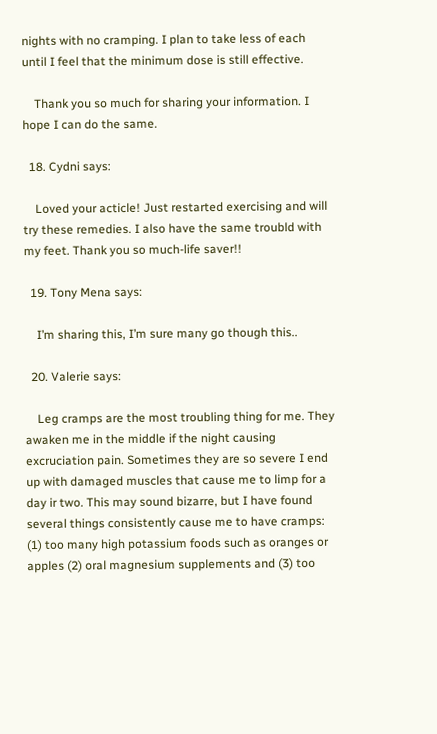nights with no cramping. I plan to take less of each until I feel that the minimum dose is still effective.

    Thank you so much for sharing your information. I hope I can do the same.

  18. Cydni says:

    Loved your acticle! Just restarted exercising and will try these remedies. I also have the same troubld with my feet. Thank you so much-life saver!!

  19. Tony Mena says:

    I’m sharing this, I’m sure many go though this..

  20. Valerie says:

    Leg cramps are the most troubling thing for me. They awaken me in the middle if the night causing excruciation pain. Sometimes they are so severe I end up with damaged muscles that cause me to limp for a day ir two. This may sound bizarre, but I have found several things consistently cause me to have cramps: (1) too many high potassium foods such as oranges or apples (2) oral magnesium supplements and (3) too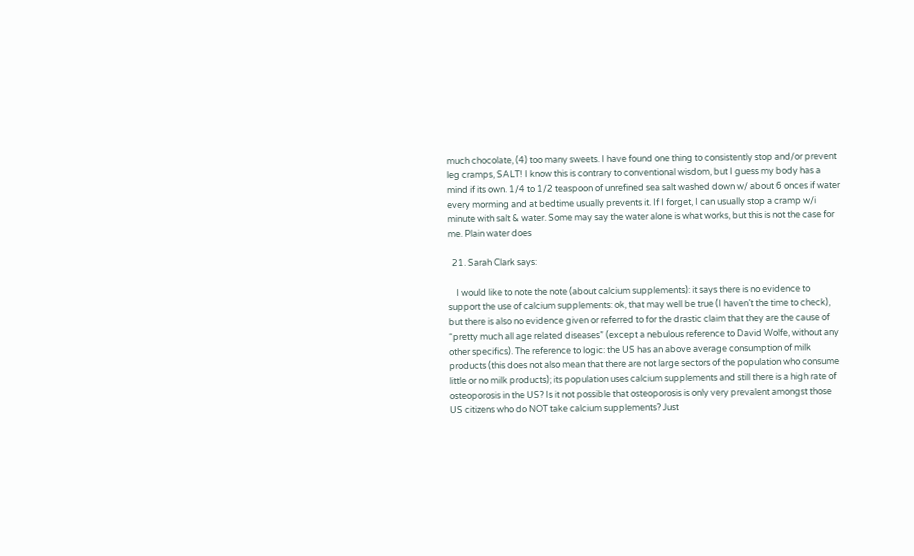much chocolate, (4) too many sweets. I have found one thing to consistently stop and/or prevent leg cramps, SALT! I know this is contrary to conventional wisdom, but I guess my body has a mind if its own. 1/4 to 1/2 teaspoon of unrefined sea salt washed down w/ about 6 onces if water every morming and at bedtime usually prevents it. If I forget, I can usually stop a cramp w/i minute with salt & water. Some may say the water alone is what works, but this is not the case for me. Plain water does

  21. Sarah Clark says:

    I would like to note the note (about calcium supplements): it says there is no evidence to support the use of calcium supplements: ok, that may well be true (I haven’t the time to check), but there is also no evidence given or referred to for the drastic claim that they are the cause of “pretty much all age related diseases” (except a nebulous reference to David Wolfe, without any other specifics). The reference to logic: the US has an above average consumption of milk products (this does not also mean that there are not large sectors of the population who consume little or no milk products); its population uses calcium supplements and still there is a high rate of osteoporosis in the US? Is it not possible that osteoporosis is only very prevalent amongst those US citizens who do NOT take calcium supplements? Just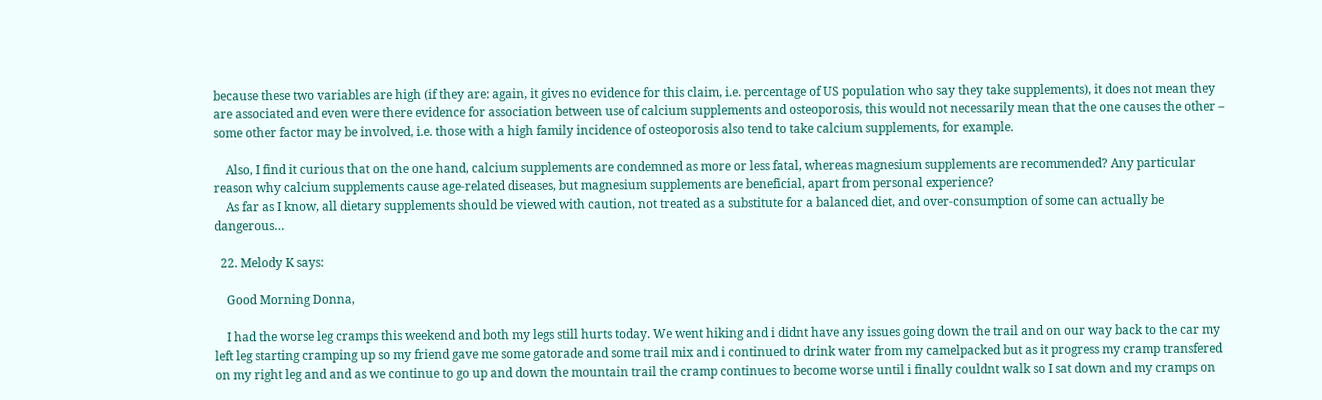because these two variables are high (if they are: again, it gives no evidence for this claim, i.e. percentage of US population who say they take supplements), it does not mean they are associated and even were there evidence for association between use of calcium supplements and osteoporosis, this would not necessarily mean that the one causes the other – some other factor may be involved, i.e. those with a high family incidence of osteoporosis also tend to take calcium supplements, for example.

    Also, I find it curious that on the one hand, calcium supplements are condemned as more or less fatal, whereas magnesium supplements are recommended? Any particular reason why calcium supplements cause age-related diseases, but magnesium supplements are beneficial, apart from personal experience?
    As far as I know, all dietary supplements should be viewed with caution, not treated as a substitute for a balanced diet, and over-consumption of some can actually be dangerous…

  22. Melody K says:

    Good Morning Donna,

    I had the worse leg cramps this weekend and both my legs still hurts today. We went hiking and i didnt have any issues going down the trail and on our way back to the car my left leg starting cramping up so my friend gave me some gatorade and some trail mix and i continued to drink water from my camelpacked but as it progress my cramp transfered on my right leg and and as we continue to go up and down the mountain trail the cramp continues to become worse until i finally couldnt walk so I sat down and my cramps on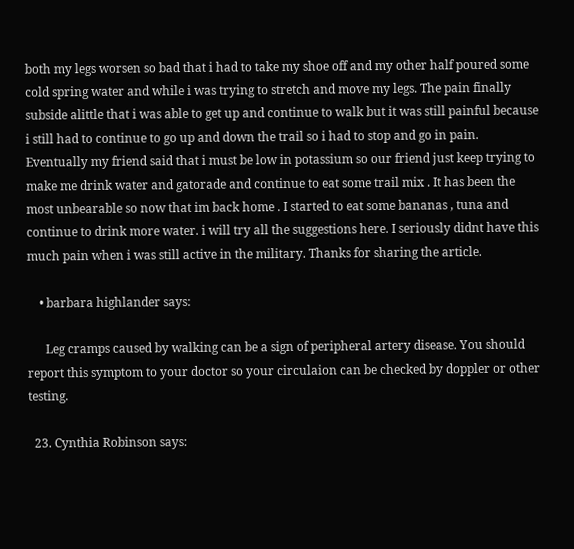both my legs worsen so bad that i had to take my shoe off and my other half poured some cold spring water and while i was trying to stretch and move my legs. The pain finally subside alittle that i was able to get up and continue to walk but it was still painful because i still had to continue to go up and down the trail so i had to stop and go in pain. Eventually my friend said that i must be low in potassium so our friend just keep trying to make me drink water and gatorade and continue to eat some trail mix . It has been the most unbearable so now that im back home . I started to eat some bananas , tuna and continue to drink more water. i will try all the suggestions here. I seriously didnt have this much pain when i was still active in the military. Thanks for sharing the article.

    • barbara highlander says:

      Leg cramps caused by walking can be a sign of peripheral artery disease. You should report this symptom to your doctor so your circulaion can be checked by doppler or other testing.

  23. Cynthia Robinson says: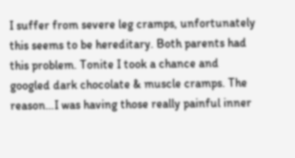I suffer from severe leg cramps, unfortunately this seems to be hereditary. Both parents had this problem. Tonite I took a chance and googled dark chocolate & muscle cramps. The reason…I was having those really painful inner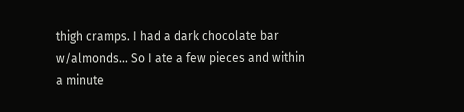thigh cramps. I had a dark chocolate bar w/almonds… So I ate a few pieces and within a minute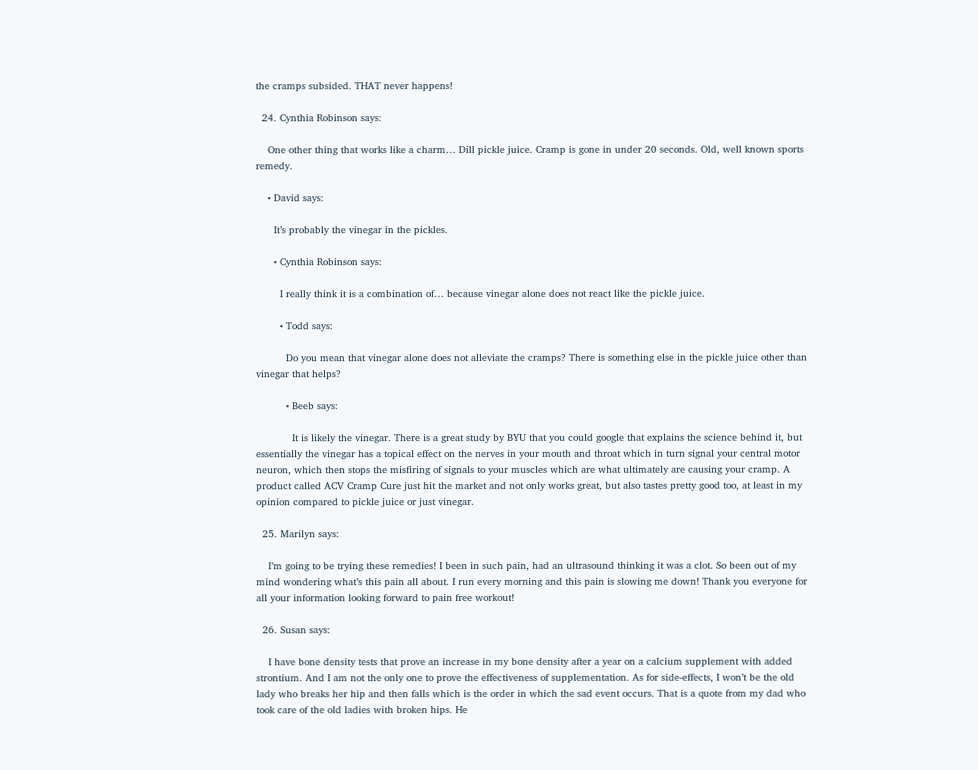the cramps subsided. THAT never happens!

  24. Cynthia Robinson says:

    One other thing that works like a charm… Dill pickle juice. Cramp is gone in under 20 seconds. Old, well known sports remedy.

    • David says:

      It’s probably the vinegar in the pickles.

      • Cynthia Robinson says:

        I really think it is a combination of… because vinegar alone does not react like the pickle juice.

        • Todd says:

          Do you mean that vinegar alone does not alleviate the cramps? There is something else in the pickle juice other than vinegar that helps?

          • Beeb says:

            It is likely the vinegar. There is a great study by BYU that you could google that explains the science behind it, but essentially the vinegar has a topical effect on the nerves in your mouth and throat which in turn signal your central motor neuron, which then stops the misfiring of signals to your muscles which are what ultimately are causing your cramp. A product called ACV Cramp Cure just hit the market and not only works great, but also tastes pretty good too, at least in my opinion compared to pickle juice or just vinegar.

  25. Marilyn says:

    I’m going to be trying these remedies! I been in such pain, had an ultrasound thinking it was a clot. So been out of my mind wondering what’s this pain all about. I run every morning and this pain is slowing me down! Thank you everyone for all your information looking forward to pain free workout!

  26. Susan says:

    I have bone density tests that prove an increase in my bone density after a year on a calcium supplement with added strontium. And I am not the only one to prove the effectiveness of supplementation. As for side-effects, I won’t be the old lady who breaks her hip and then falls which is the order in which the sad event occurs. That is a quote from my dad who took care of the old ladies with broken hips. He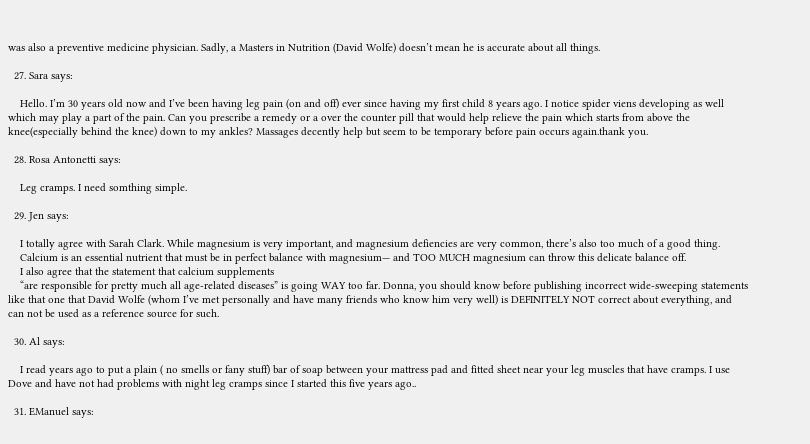was also a preventive medicine physician. Sadly, a Masters in Nutrition (David Wolfe) doesn’t mean he is accurate about all things.

  27. Sara says:

    Hello. I’m 30 years old now and I’ve been having leg pain (on and off) ever since having my first child 8 years ago. I notice spider viens developing as well which may play a part of the pain. Can you prescribe a remedy or a over the counter pill that would help relieve the pain which starts from above the knee(especially behind the knee) down to my ankles? Massages decently help but seem to be temporary before pain occurs again.thank you.

  28. Rosa Antonetti says:

    Leg cramps. I need somthing simple.

  29. Jen says:

    I totally agree with Sarah Clark. While magnesium is very important, and magnesium defiencies are very common, there’s also too much of a good thing.
    Calcium is an essential nutrient that must be in perfect balance with magnesium— and TOO MUCH magnesium can throw this delicate balance off.
    I also agree that the statement that calcium supplements
    “are responsible for pretty much all age-related diseases” is going WAY too far. Donna, you should know before publishing incorrect wide-sweeping statements like that one that David Wolfe (whom I’ve met personally and have many friends who know him very well) is DEFINITELY NOT correct about everything, and can not be used as a reference source for such.

  30. Al says:

    I read years ago to put a plain ( no smells or fany stuff) bar of soap between your mattress pad and fitted sheet near your leg muscles that have cramps. I use Dove and have not had problems with night leg cramps since I started this five years ago..

  31. EManuel says: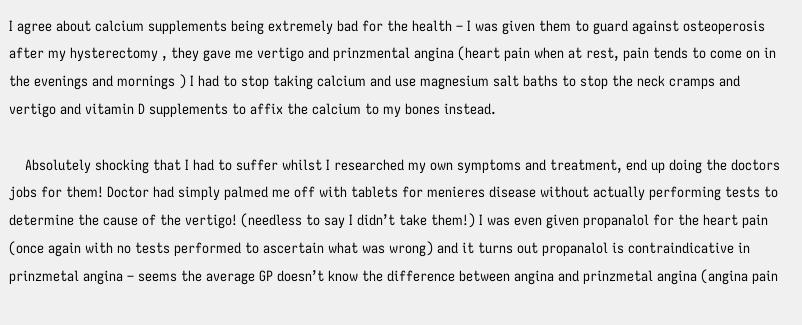I agree about calcium supplements being extremely bad for the health – I was given them to guard against osteoperosis after my hysterectomy , they gave me vertigo and prinzmental angina (heart pain when at rest, pain tends to come on in the evenings and mornings ) I had to stop taking calcium and use magnesium salt baths to stop the neck cramps and vertigo and vitamin D supplements to affix the calcium to my bones instead.

    Absolutely shocking that I had to suffer whilst I researched my own symptoms and treatment, end up doing the doctors jobs for them! Doctor had simply palmed me off with tablets for menieres disease without actually performing tests to determine the cause of the vertigo! (needless to say I didn’t take them!) I was even given propanalol for the heart pain (once again with no tests performed to ascertain what was wrong) and it turns out propanalol is contraindicative in prinzmetal angina – seems the average GP doesn’t know the difference between angina and prinzmetal angina (angina pain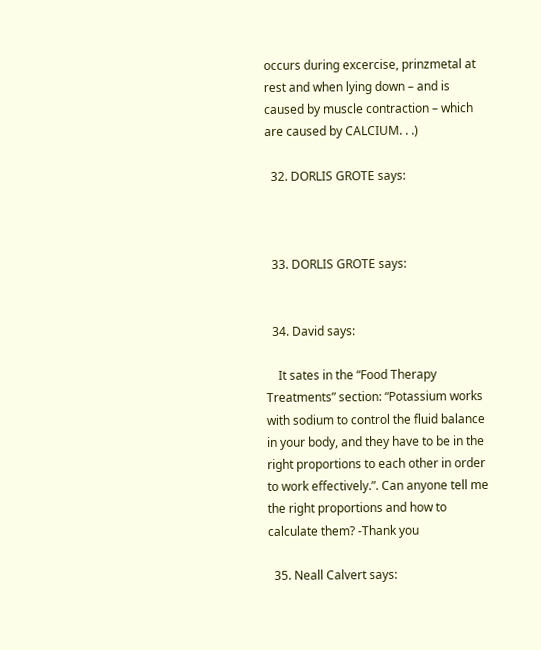occurs during excercise, prinzmetal at rest and when lying down – and is caused by muscle contraction – which are caused by CALCIUM. . .)

  32. DORLIS GROTE says:



  33. DORLIS GROTE says:


  34. David says:

    It sates in the “Food Therapy Treatments” section: “Potassium works with sodium to control the fluid balance in your body, and they have to be in the right proportions to each other in order to work effectively.”. Can anyone tell me the right proportions and how to calculate them? -Thank you

  35. Neall Calvert says: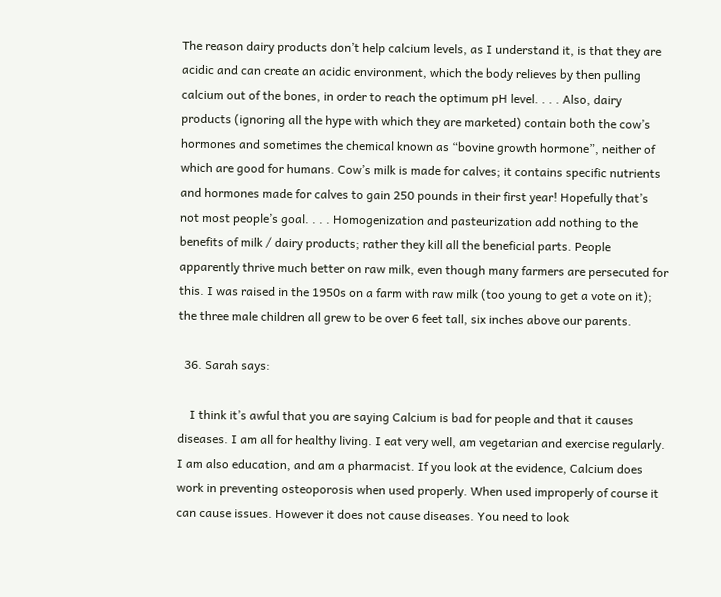The reason dairy products don’t help calcium levels, as I understand it, is that they are acidic and can create an acidic environment, which the body relieves by then pulling calcium out of the bones, in order to reach the optimum pH level. . . . Also, dairy products (ignoring all the hype with which they are marketed) contain both the cow’s hormones and sometimes the chemical known as “bovine growth hormone”, neither of which are good for humans. Cow’s milk is made for calves; it contains specific nutrients and hormones made for calves to gain 250 pounds in their first year! Hopefully that’s not most people’s goal. . . . Homogenization and pasteurization add nothing to the benefits of milk / dairy products; rather they kill all the beneficial parts. People apparently thrive much better on raw milk, even though many farmers are persecuted for this. I was raised in the 1950s on a farm with raw milk (too young to get a vote on it); the three male children all grew to be over 6 feet tall, six inches above our parents.

  36. Sarah says:

    I think it’s awful that you are saying Calcium is bad for people and that it causes diseases. I am all for healthy living. I eat very well, am vegetarian and exercise regularly. I am also education, and am a pharmacist. If you look at the evidence, Calcium does work in preventing osteoporosis when used properly. When used improperly of course it can cause issues. However it does not cause diseases. You need to look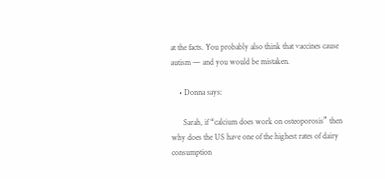at the facts. You probably also think that vaccines cause autism — and you would be mistaken.

    • Donna says:

      Sarah, if “calcium does work on osteoporosis” then why does the US have one of the highest rates of dairy consumption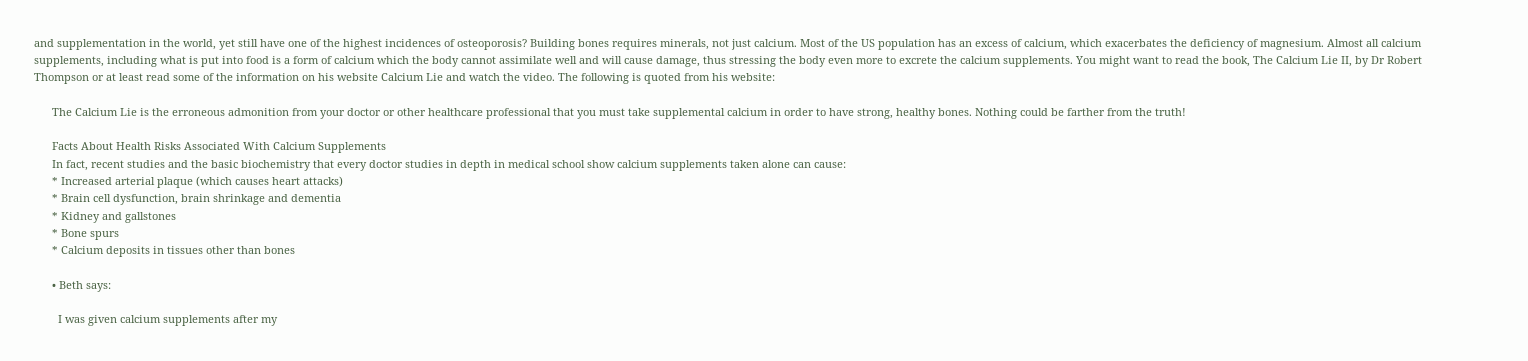and supplementation in the world, yet still have one of the highest incidences of osteoporosis? Building bones requires minerals, not just calcium. Most of the US population has an excess of calcium, which exacerbates the deficiency of magnesium. Almost all calcium supplements, including what is put into food is a form of calcium which the body cannot assimilate well and will cause damage, thus stressing the body even more to excrete the calcium supplements. You might want to read the book, The Calcium Lie II, by Dr Robert Thompson or at least read some of the information on his website Calcium Lie and watch the video. The following is quoted from his website:

      The Calcium Lie is the erroneous admonition from your doctor or other healthcare professional that you must take supplemental calcium in order to have strong, healthy bones. Nothing could be farther from the truth!

      Facts About Health Risks Associated With Calcium Supplements
      In fact, recent studies and the basic biochemistry that every doctor studies in depth in medical school show calcium supplements taken alone can cause:
      * Increased arterial plaque (which causes heart attacks)
      * Brain cell dysfunction, brain shrinkage and dementia
      * Kidney and gallstones
      * Bone spurs
      * Calcium deposits in tissues other than bones

      • Beth says:

        I was given calcium supplements after my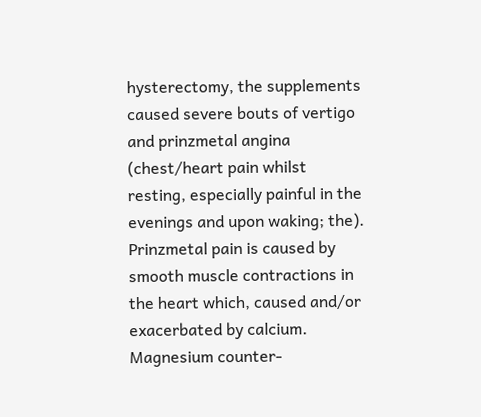hysterectomy, the supplements caused severe bouts of vertigo and prinzmetal angina (chest/heart pain whilst resting, especially painful in the evenings and upon waking; the). Prinzmetal pain is caused by smooth muscle contractions in the heart which, caused and/or exacerbated by calcium. Magnesium counter-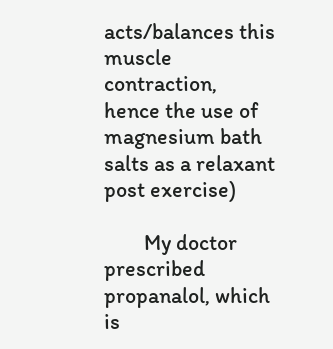acts/balances this muscle contraction, hence the use of magnesium bath salts as a relaxant post exercise)

        My doctor prescribed propanalol, which is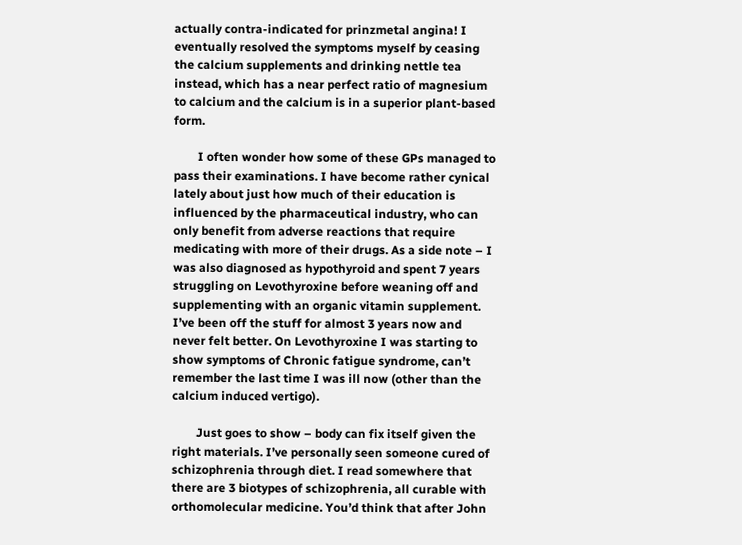actually contra-indicated for prinzmetal angina! I eventually resolved the symptoms myself by ceasing the calcium supplements and drinking nettle tea instead, which has a near perfect ratio of magnesium to calcium and the calcium is in a superior plant-based form.

        I often wonder how some of these GPs managed to pass their examinations. I have become rather cynical lately about just how much of their education is influenced by the pharmaceutical industry, who can only benefit from adverse reactions that require medicating with more of their drugs. As a side note – I was also diagnosed as hypothyroid and spent 7 years struggling on Levothyroxine before weaning off and supplementing with an organic vitamin supplement. I’ve been off the stuff for almost 3 years now and never felt better. On Levothyroxine I was starting to show symptoms of Chronic fatigue syndrome, can’t remember the last time I was ill now (other than the calcium induced vertigo).

        Just goes to show – body can fix itself given the right materials. I’ve personally seen someone cured of schizophrenia through diet. I read somewhere that there are 3 biotypes of schizophrenia, all curable with orthomolecular medicine. You’d think that after John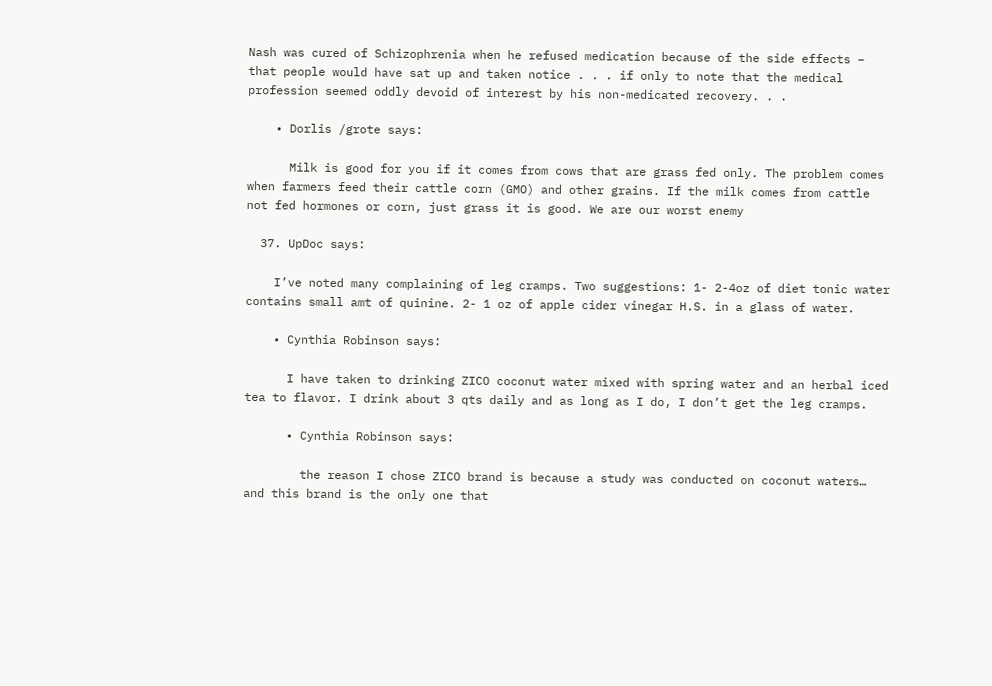Nash was cured of Schizophrenia when he refused medication because of the side effects – that people would have sat up and taken notice . . . if only to note that the medical profession seemed oddly devoid of interest by his non-medicated recovery. . .

    • Dorlis /grote says:

      Milk is good for you if it comes from cows that are grass fed only. The problem comes when farmers feed their cattle corn (GMO) and other grains. If the milk comes from cattle not fed hormones or corn, just grass it is good. We are our worst enemy

  37. UpDoc says:

    I’ve noted many complaining of leg cramps. Two suggestions: 1- 2-4oz of diet tonic water contains small amt of quinine. 2- 1 oz of apple cider vinegar H.S. in a glass of water.

    • Cynthia Robinson says:

      I have taken to drinking ZICO coconut water mixed with spring water and an herbal iced tea to flavor. I drink about 3 qts daily and as long as I do, I don’t get the leg cramps.

      • Cynthia Robinson says:

        the reason I chose ZICO brand is because a study was conducted on coconut waters… and this brand is the only one that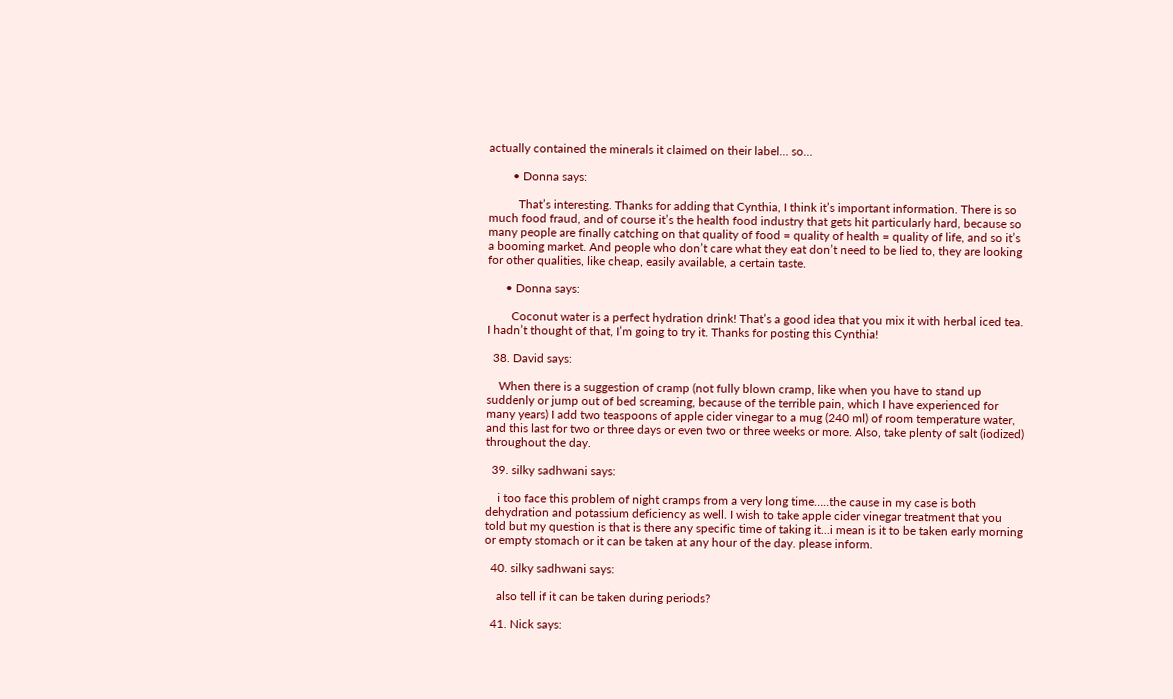actually contained the minerals it claimed on their label… so…

        • Donna says:

          That’s interesting. Thanks for adding that Cynthia, I think it’s important information. There is so much food fraud, and of course it’s the health food industry that gets hit particularly hard, because so many people are finally catching on that quality of food = quality of health = quality of life, and so it’s a booming market. And people who don’t care what they eat don’t need to be lied to, they are looking for other qualities, like cheap, easily available, a certain taste.

      • Donna says:

        Coconut water is a perfect hydration drink! That’s a good idea that you mix it with herbal iced tea. I hadn’t thought of that, I’m going to try it. Thanks for posting this Cynthia!

  38. David says:

    When there is a suggestion of cramp (not fully blown cramp, like when you have to stand up suddenly or jump out of bed screaming, because of the terrible pain, which I have experienced for many years) I add two teaspoons of apple cider vinegar to a mug (240 ml) of room temperature water, and this last for two or three days or even two or three weeks or more. Also, take plenty of salt (iodized) throughout the day.

  39. silky sadhwani says:

    i too face this problem of night cramps from a very long time…..the cause in my case is both dehydration and potassium deficiency as well. I wish to take apple cider vinegar treatment that you told but my question is that is there any specific time of taking it…i mean is it to be taken early morning or empty stomach or it can be taken at any hour of the day. please inform.

  40. silky sadhwani says:

    also tell if it can be taken during periods?

  41. Nick says: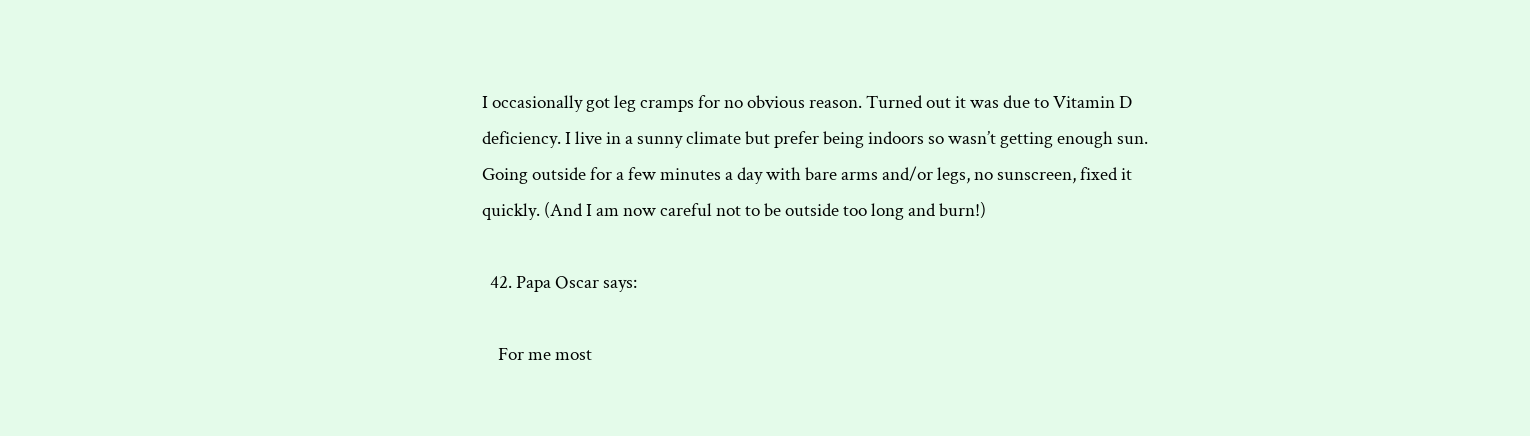I occasionally got leg cramps for no obvious reason. Turned out it was due to Vitamin D deficiency. I live in a sunny climate but prefer being indoors so wasn’t getting enough sun. Going outside for a few minutes a day with bare arms and/or legs, no sunscreen, fixed it quickly. (And I am now careful not to be outside too long and burn!)

  42. Papa Oscar says:

    For me most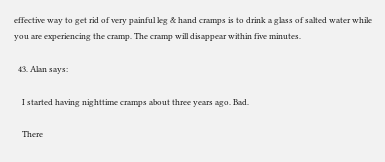effective way to get rid of very painful leg & hand cramps is to drink a glass of salted water while you are experiencing the cramp. The cramp will disappear within five minutes.

  43. Alan says:

    I started having nighttime cramps about three years ago. Bad.

    There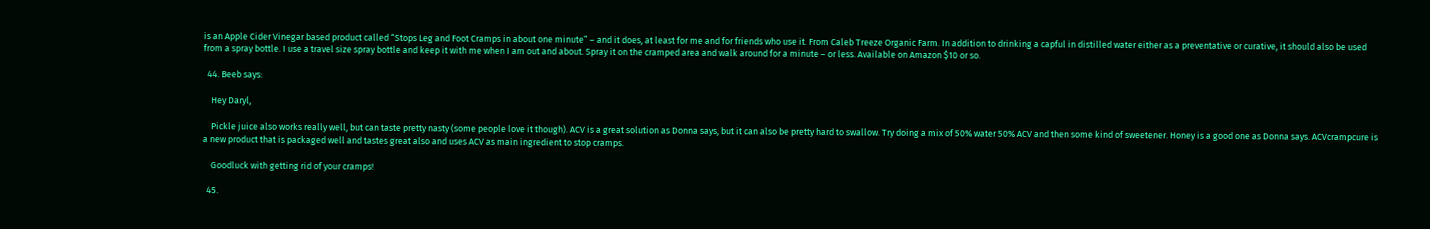is an Apple Cider Vinegar based product called “Stops Leg and Foot Cramps in about one minute” – and it does, at least for me and for friends who use it. From Caleb Treeze Organic Farm. In addition to drinking a capful in distilled water either as a preventative or curative, it should also be used from a spray bottle. I use a travel size spray bottle and keep it with me when I am out and about. Spray it on the cramped area and walk around for a minute – or less. Available on Amazon $10 or so.

  44. Beeb says:

    Hey Daryl,

    Pickle juice also works really well, but can taste pretty nasty (some people love it though). ACV is a great solution as Donna says, but it can also be pretty hard to swallow. Try doing a mix of 50% water 50% ACV and then some kind of sweetener. Honey is a good one as Donna says. ACVcrampcure is a new product that is packaged well and tastes great also and uses ACV as main ingredient to stop cramps.

    Goodluck with getting rid of your cramps!

  45.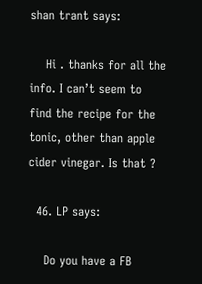shan trant says:

    Hi . thanks for all the info. I can’t seem to find the recipe for the tonic, other than apple cider vinegar. Is that ?

  46. LP says:

    Do you have a FB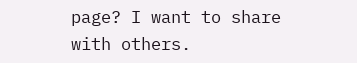page? I want to share with others.